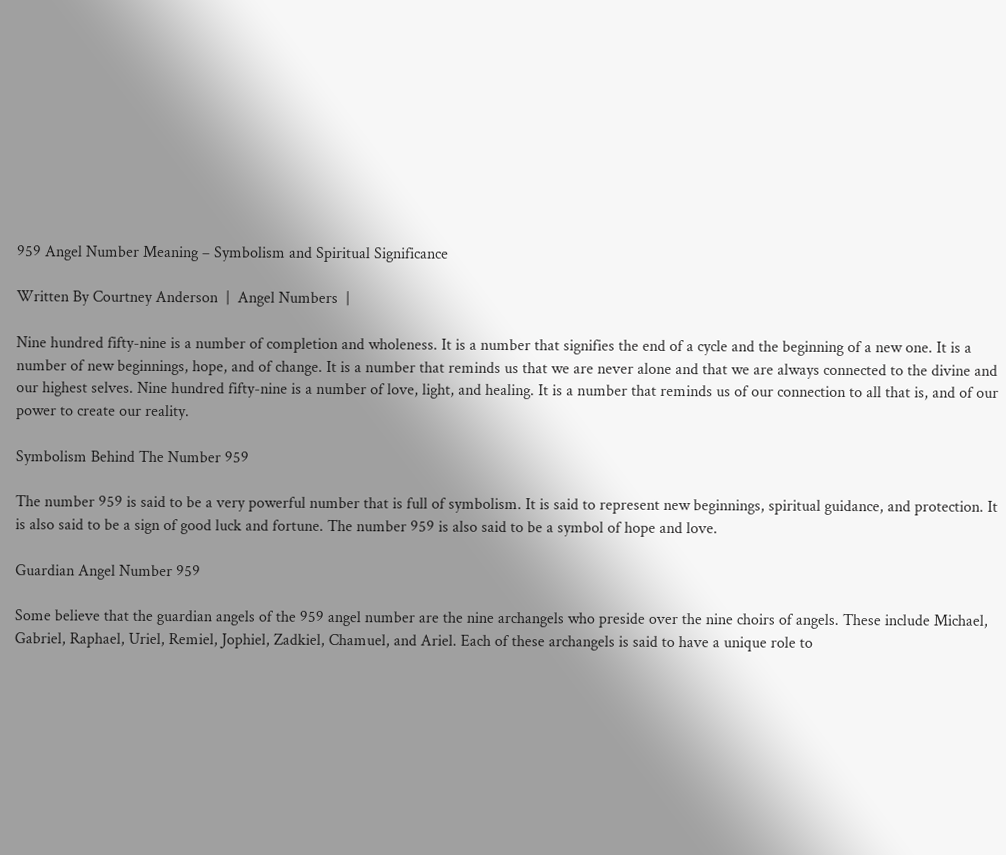959 Angel Number Meaning – Symbolism and Spiritual Significance

Written By Courtney Anderson  |  Angel Numbers  |

Nine hundred fifty-nine is a number of completion and wholeness. It is a number that signifies the end of a cycle and the beginning of a new one. It is a number of new beginnings, hope, and of change. It is a number that reminds us that we are never alone and that we are always connected to the divine and our highest selves. Nine hundred fifty-nine is a number of love, light, and healing. It is a number that reminds us of our connection to all that is, and of our power to create our reality.

Symbolism Behind The Number 959

The number 959 is said to be a very powerful number that is full of symbolism. It is said to represent new beginnings, spiritual guidance, and protection. It is also said to be a sign of good luck and fortune. The number 959 is also said to be a symbol of hope and love.

Guardian Angel Number 959

Some believe that the guardian angels of the 959 angel number are the nine archangels who preside over the nine choirs of angels. These include Michael, Gabriel, Raphael, Uriel, Remiel, Jophiel, Zadkiel, Chamuel, and Ariel. Each of these archangels is said to have a unique role to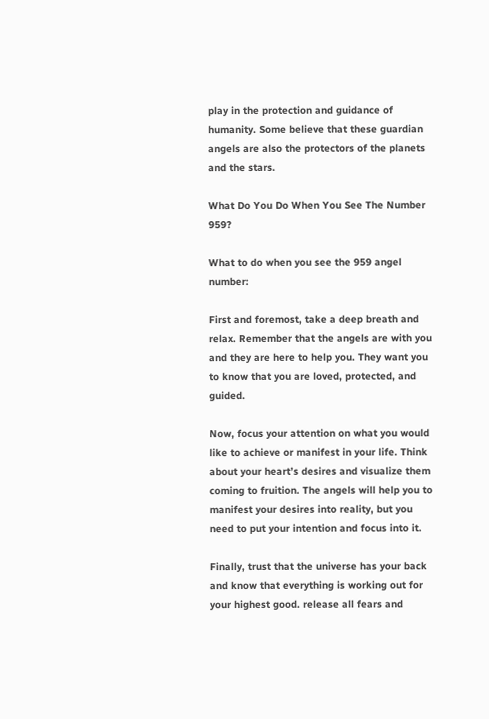play in the protection and guidance of humanity. Some believe that these guardian angels are also the protectors of the planets and the stars.

What Do You Do When You See The Number 959?

What to do when you see the 959 angel number:

First and foremost, take a deep breath and relax. Remember that the angels are with you and they are here to help you. They want you to know that you are loved, protected, and guided.

Now, focus your attention on what you would like to achieve or manifest in your life. Think about your heart’s desires and visualize them coming to fruition. The angels will help you to manifest your desires into reality, but you need to put your intention and focus into it.

Finally, trust that the universe has your back and know that everything is working out for your highest good. release all fears and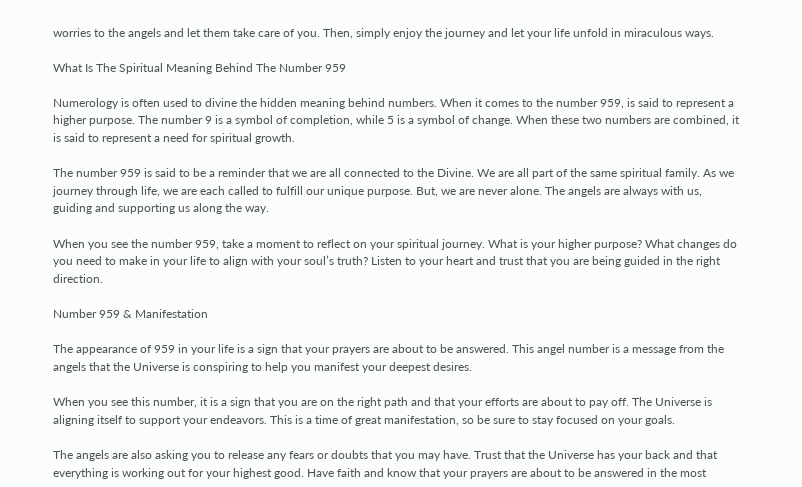worries to the angels and let them take care of you. Then, simply enjoy the journey and let your life unfold in miraculous ways.

What Is The Spiritual Meaning Behind The Number 959

Numerology is often used to divine the hidden meaning behind numbers. When it comes to the number 959, is said to represent a higher purpose. The number 9 is a symbol of completion, while 5 is a symbol of change. When these two numbers are combined, it is said to represent a need for spiritual growth.

The number 959 is said to be a reminder that we are all connected to the Divine. We are all part of the same spiritual family. As we journey through life, we are each called to fulfill our unique purpose. But, we are never alone. The angels are always with us, guiding and supporting us along the way.

When you see the number 959, take a moment to reflect on your spiritual journey. What is your higher purpose? What changes do you need to make in your life to align with your soul’s truth? Listen to your heart and trust that you are being guided in the right direction.

Number 959 & Manifestation

The appearance of 959 in your life is a sign that your prayers are about to be answered. This angel number is a message from the angels that the Universe is conspiring to help you manifest your deepest desires.

When you see this number, it is a sign that you are on the right path and that your efforts are about to pay off. The Universe is aligning itself to support your endeavors. This is a time of great manifestation, so be sure to stay focused on your goals.

The angels are also asking you to release any fears or doubts that you may have. Trust that the Universe has your back and that everything is working out for your highest good. Have faith and know that your prayers are about to be answered in the most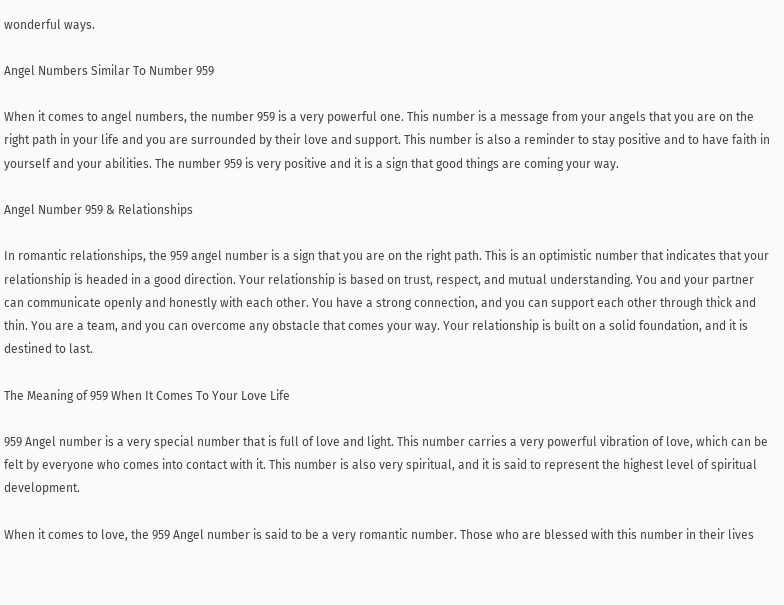wonderful ways.

Angel Numbers Similar To Number 959

When it comes to angel numbers, the number 959 is a very powerful one. This number is a message from your angels that you are on the right path in your life and you are surrounded by their love and support. This number is also a reminder to stay positive and to have faith in yourself and your abilities. The number 959 is very positive and it is a sign that good things are coming your way.

Angel Number 959 & Relationships

In romantic relationships, the 959 angel number is a sign that you are on the right path. This is an optimistic number that indicates that your relationship is headed in a good direction. Your relationship is based on trust, respect, and mutual understanding. You and your partner can communicate openly and honestly with each other. You have a strong connection, and you can support each other through thick and thin. You are a team, and you can overcome any obstacle that comes your way. Your relationship is built on a solid foundation, and it is destined to last.

The Meaning of 959 When It Comes To Your Love Life

959 Angel number is a very special number that is full of love and light. This number carries a very powerful vibration of love, which can be felt by everyone who comes into contact with it. This number is also very spiritual, and it is said to represent the highest level of spiritual development.

When it comes to love, the 959 Angel number is said to be a very romantic number. Those who are blessed with this number in their lives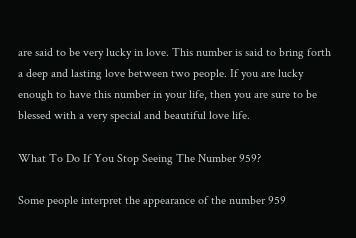are said to be very lucky in love. This number is said to bring forth a deep and lasting love between two people. If you are lucky enough to have this number in your life, then you are sure to be blessed with a very special and beautiful love life.

What To Do If You Stop Seeing The Number 959?

Some people interpret the appearance of the number 959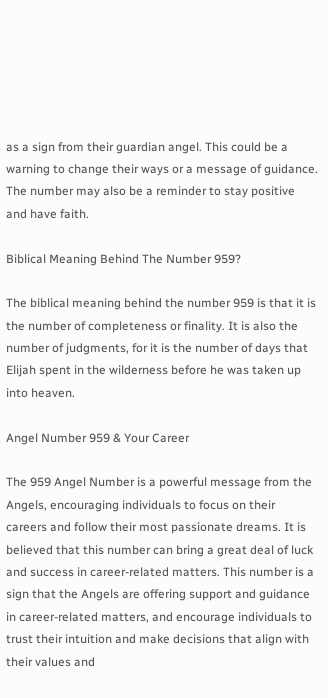as a sign from their guardian angel. This could be a warning to change their ways or a message of guidance. The number may also be a reminder to stay positive and have faith.

Biblical Meaning Behind The Number 959?

The biblical meaning behind the number 959 is that it is the number of completeness or finality. It is also the number of judgments, for it is the number of days that Elijah spent in the wilderness before he was taken up into heaven.

Angel Number 959 & Your Career

The 959 Angel Number is a powerful message from the Angels, encouraging individuals to focus on their careers and follow their most passionate dreams. It is believed that this number can bring a great deal of luck and success in career-related matters. This number is a sign that the Angels are offering support and guidance in career-related matters, and encourage individuals to trust their intuition and make decisions that align with their values and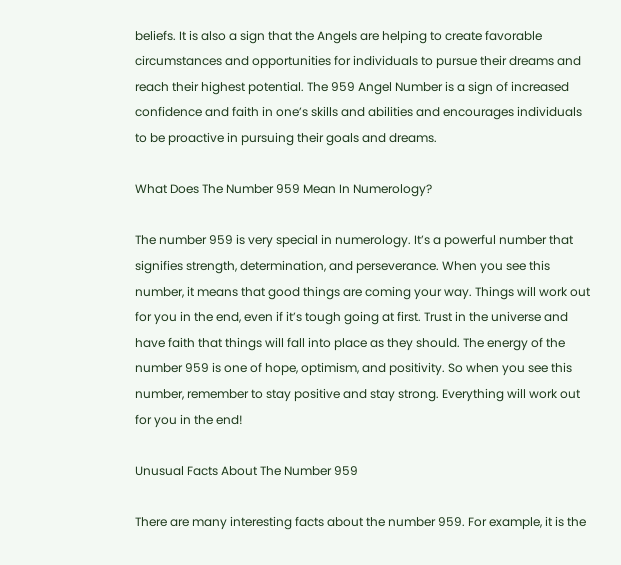beliefs. It is also a sign that the Angels are helping to create favorable circumstances and opportunities for individuals to pursue their dreams and reach their highest potential. The 959 Angel Number is a sign of increased confidence and faith in one’s skills and abilities and encourages individuals to be proactive in pursuing their goals and dreams.

What Does The Number 959 Mean In Numerology?

The number 959 is very special in numerology. It’s a powerful number that signifies strength, determination, and perseverance. When you see this number, it means that good things are coming your way. Things will work out for you in the end, even if it’s tough going at first. Trust in the universe and have faith that things will fall into place as they should. The energy of the number 959 is one of hope, optimism, and positivity. So when you see this number, remember to stay positive and stay strong. Everything will work out for you in the end!

Unusual Facts About The Number 959

There are many interesting facts about the number 959. For example, it is the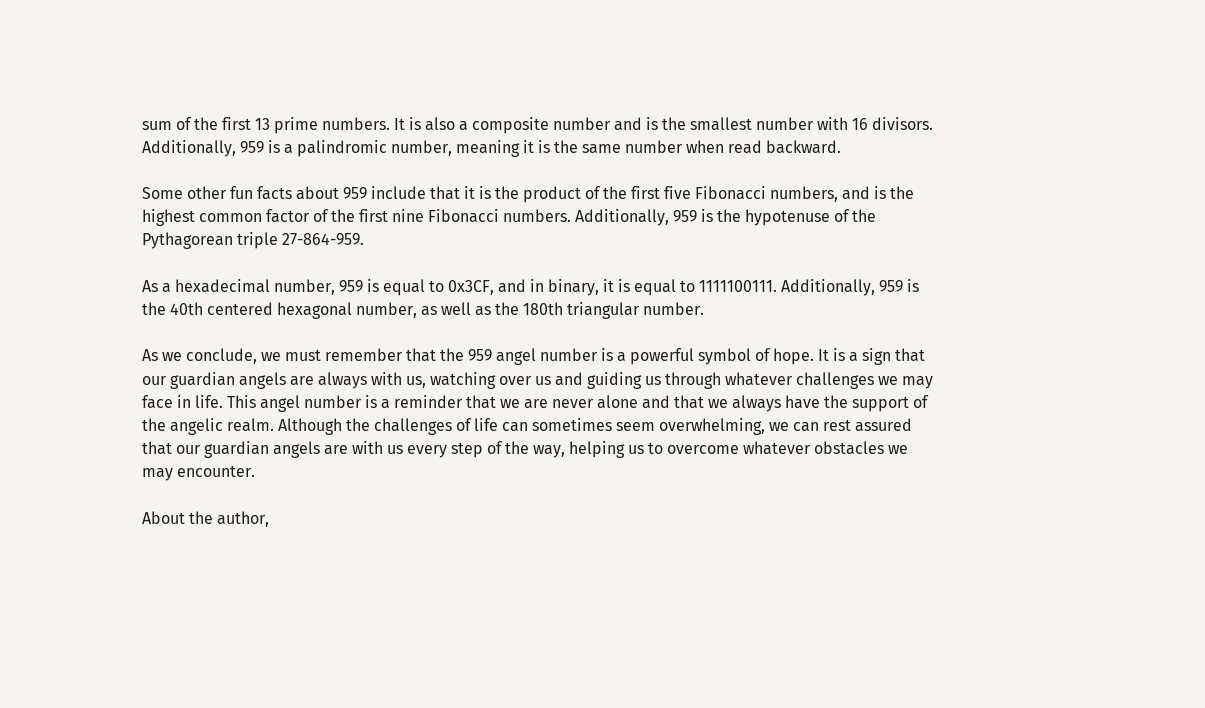sum of the first 13 prime numbers. It is also a composite number and is the smallest number with 16 divisors. Additionally, 959 is a palindromic number, meaning it is the same number when read backward.

Some other fun facts about 959 include that it is the product of the first five Fibonacci numbers, and is the highest common factor of the first nine Fibonacci numbers. Additionally, 959 is the hypotenuse of the Pythagorean triple 27-864-959.

As a hexadecimal number, 959 is equal to 0x3CF, and in binary, it is equal to 1111100111. Additionally, 959 is the 40th centered hexagonal number, as well as the 180th triangular number.

As we conclude, we must remember that the 959 angel number is a powerful symbol of hope. It is a sign that our guardian angels are always with us, watching over us and guiding us through whatever challenges we may face in life. This angel number is a reminder that we are never alone and that we always have the support of the angelic realm. Although the challenges of life can sometimes seem overwhelming, we can rest assured that our guardian angels are with us every step of the way, helping us to overcome whatever obstacles we may encounter.

About the author,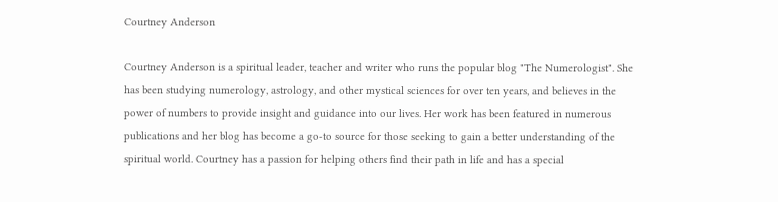Courtney Anderson

Courtney Anderson is a spiritual leader, teacher and writer who runs the popular blog "The Numerologist". She has been studying numerology, astrology, and other mystical sciences for over ten years, and believes in the power of numbers to provide insight and guidance into our lives. Her work has been featured in numerous publications and her blog has become a go-to source for those seeking to gain a better understanding of the spiritual world. Courtney has a passion for helping others find their path in life and has a special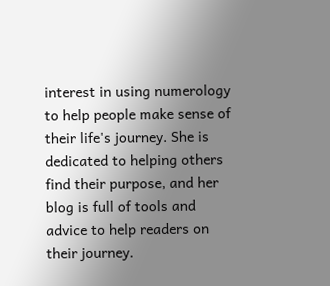interest in using numerology to help people make sense of their life's journey. She is dedicated to helping others find their purpose, and her blog is full of tools and advice to help readers on their journey.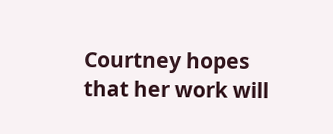Courtney hopes that her work will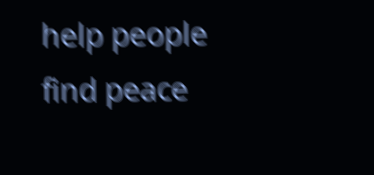help people find peace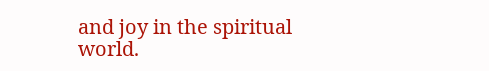and joy in the spiritual world.